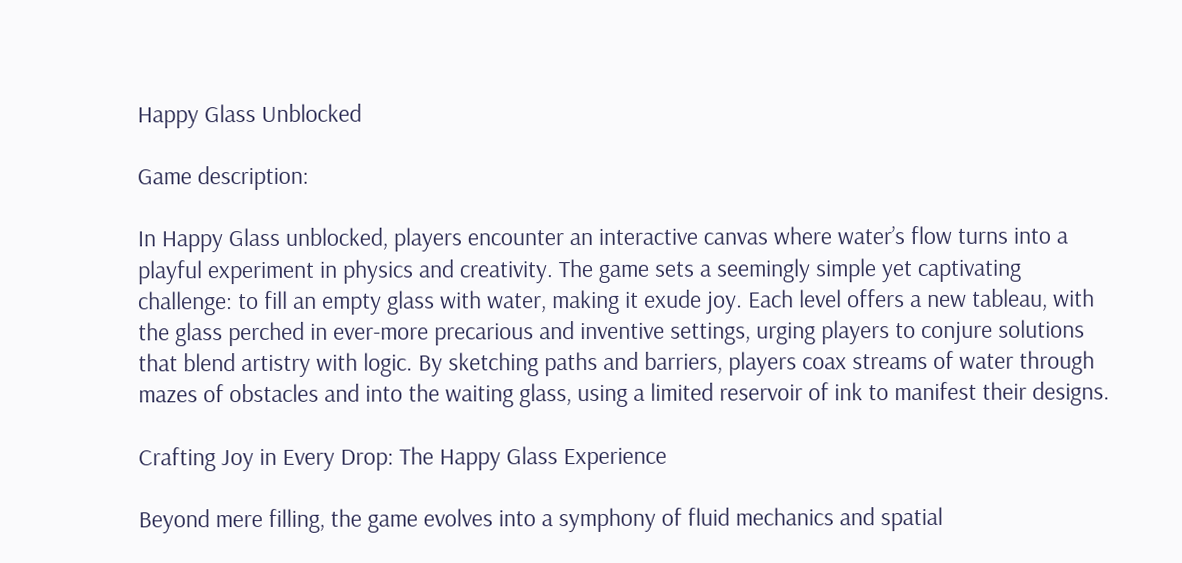Happy Glass Unblocked

Game description:

In Happy Glass unblocked, players encounter an interactive canvas where water’s flow turns into a playful experiment in physics and creativity. The game sets a seemingly simple yet captivating challenge: to fill an empty glass with water, making it exude joy. Each level offers a new tableau, with the glass perched in ever-more precarious and inventive settings, urging players to conjure solutions that blend artistry with logic. By sketching paths and barriers, players coax streams of water through mazes of obstacles and into the waiting glass, using a limited reservoir of ink to manifest their designs.

Crafting Joy in Every Drop: The Happy Glass Experience

Beyond mere filling, the game evolves into a symphony of fluid mechanics and spatial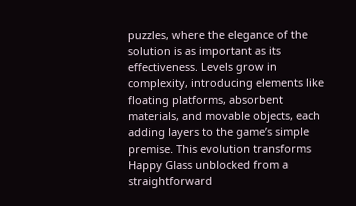puzzles, where the elegance of the solution is as important as its effectiveness. Levels grow in complexity, introducing elements like floating platforms, absorbent materials, and movable objects, each adding layers to the game’s simple premise. This evolution transforms Happy Glass unblocked from a straightforward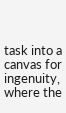task into a canvas for ingenuity, where the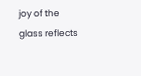joy of the glass reflects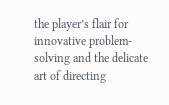the player’s flair for innovative problem-solving and the delicate art of directing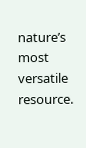nature’s most versatile resource.